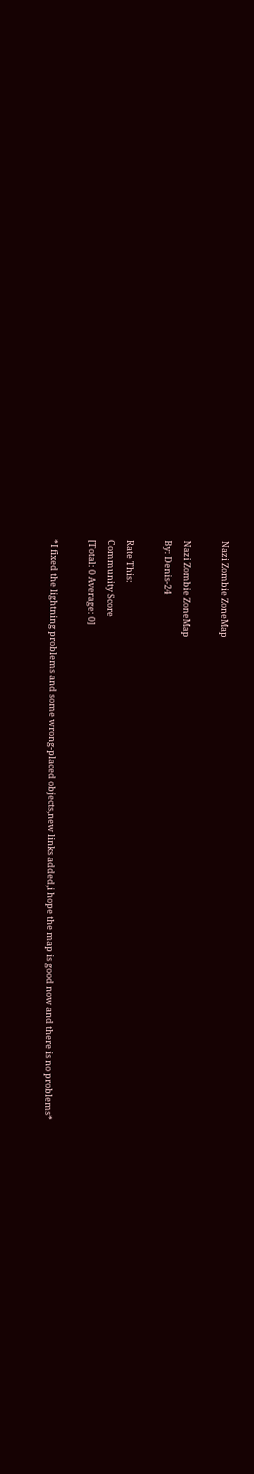Nazi Zombie ZoneMap

Nazi Zombie ZoneMap
By: Denis-24

Rate This:
Community Score
[Total: 0 Average: 0]

*I fixed the lightning problems and some wrong-placed objects,new links added,i hope the map is good now and there is no problems*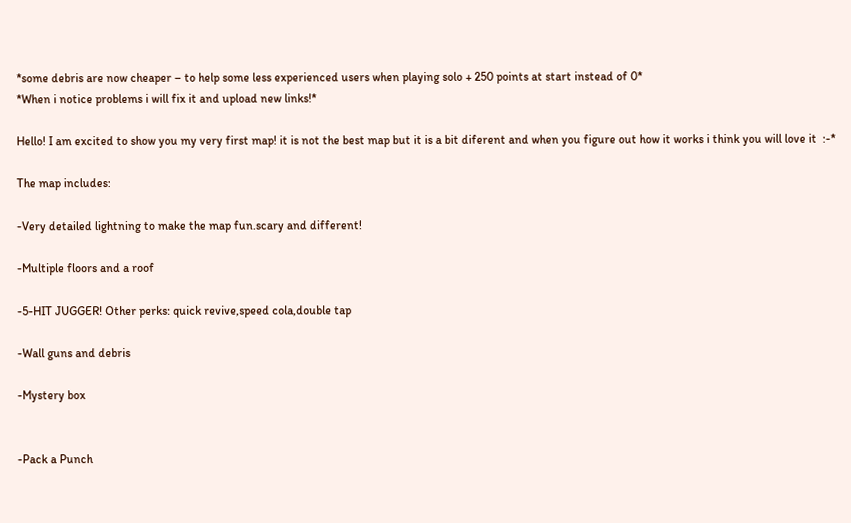*some debris are now cheaper – to help some less experienced users when playing solo + 250 points at start instead of 0*
*When i notice problems i will fix it and upload new links!*

Hello! I am excited to show you my very first map! it is not the best map but it is a bit diferent and when you figure out how it works i think you will love it  :-*

The map includes:

-Very detailed lightning to make the map fun.scary and different!

-Multiple floors and a roof

-5-HIT JUGGER! Other perks: quick revive,speed cola,double tap

-Wall guns and debris

-Mystery box


-Pack a Punch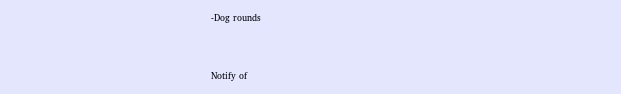-Dog rounds



Notify of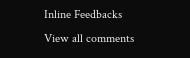Inline Feedbacks
View all comments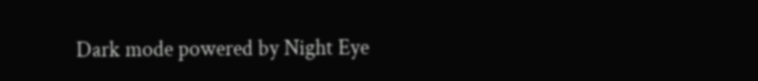Dark mode powered by Night Eye